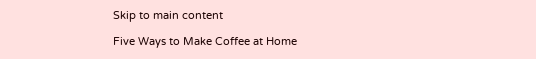Skip to main content

Five Ways to Make Coffee at Home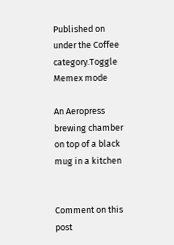Published on under the Coffee category.Toggle Memex mode

An Aeropress brewing chamber on top of a black mug in a kitchen


Comment on this post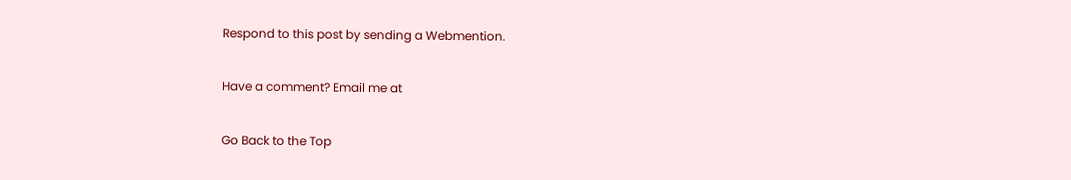Respond to this post by sending a Webmention.

Have a comment? Email me at

Go Back to the Top